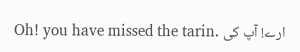Oh! you have missed the tarin. ارے! آپ کی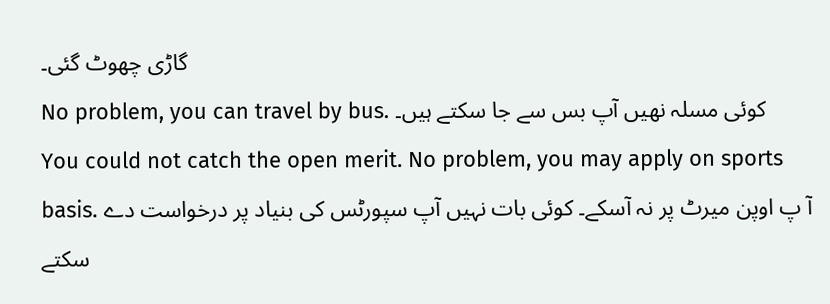گاڑی چھوٹ گئی۔
No problem, you can travel by bus. کوئی مسلہ نھیں آپ بس سے جا سکتے ہیں۔
You could not catch the open merit. No problem, you may apply on sports basis. آ پ اوپن میرٹ پر نہ آسکے۔ کوئی بات نہیں آپ سپورٹس کی بنیاد پر درخواست دے سکتے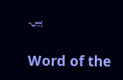ہیں۔

Word of the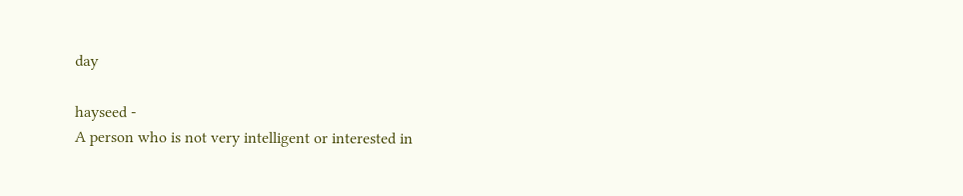day

hayseed -
A person who is not very intelligent or interested in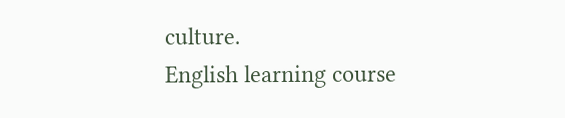culture.
English learning course